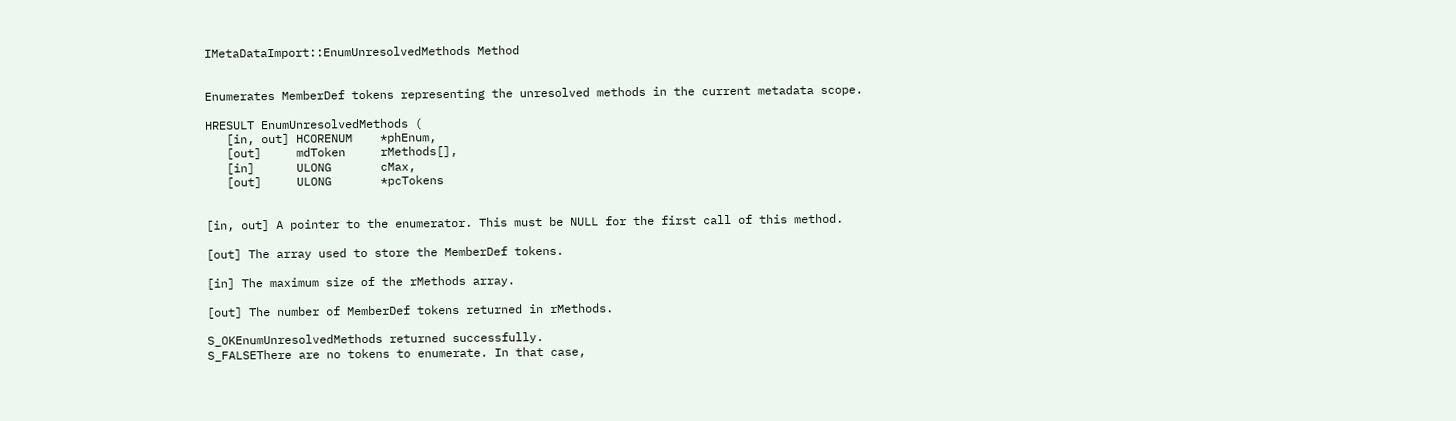IMetaDataImport::EnumUnresolvedMethods Method


Enumerates MemberDef tokens representing the unresolved methods in the current metadata scope.

HRESULT EnumUnresolvedMethods (
   [in, out] HCORENUM    *phEnum,
   [out]     mdToken     rMethods[],
   [in]      ULONG       cMax,
   [out]     ULONG       *pcTokens


[in, out] A pointer to the enumerator. This must be NULL for the first call of this method.

[out] The array used to store the MemberDef tokens.

[in] The maximum size of the rMethods array.

[out] The number of MemberDef tokens returned in rMethods.

S_OKEnumUnresolvedMethods returned successfully.
S_FALSEThere are no tokens to enumerate. In that case,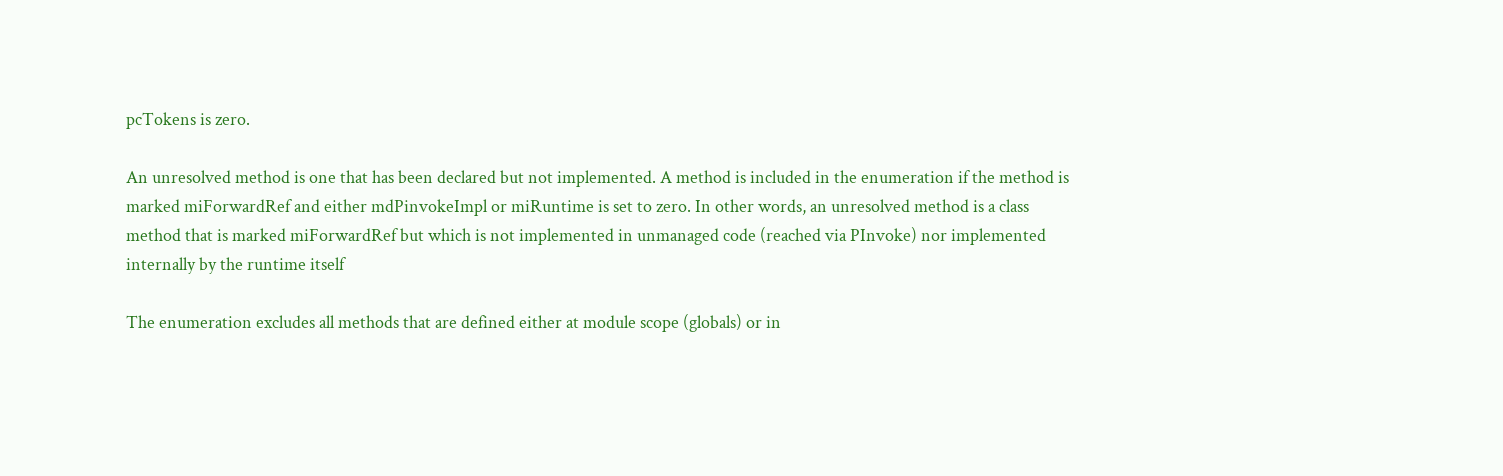pcTokens is zero.

An unresolved method is one that has been declared but not implemented. A method is included in the enumeration if the method is marked miForwardRef and either mdPinvokeImpl or miRuntime is set to zero. In other words, an unresolved method is a class method that is marked miForwardRef but which is not implemented in unmanaged code (reached via PInvoke) nor implemented internally by the runtime itself

The enumeration excludes all methods that are defined either at module scope (globals) or in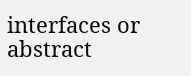interfaces or abstract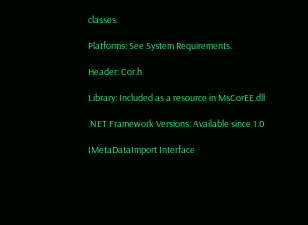classes.

Platforms: See System Requirements.

Header: Cor.h

Library: Included as a resource in MsCorEE.dll

.NET Framework Versions: Available since 1.0

IMetaDataImport Interface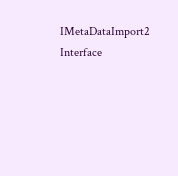IMetaDataImport2 Interface